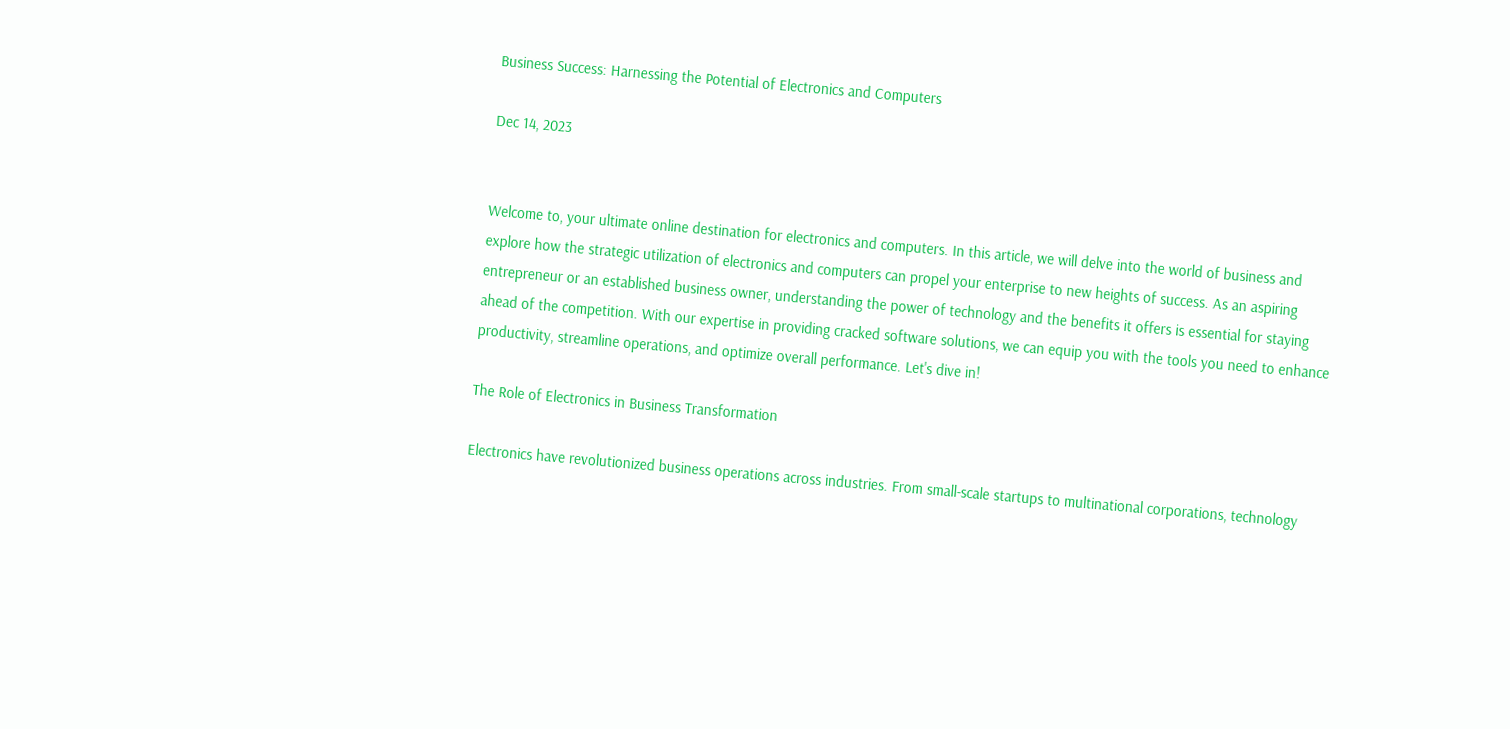Business Success: Harnessing the Potential of Electronics and Computers

Dec 14, 2023


Welcome to, your ultimate online destination for electronics and computers. In this article, we will delve into the world of business and explore how the strategic utilization of electronics and computers can propel your enterprise to new heights of success. As an aspiring entrepreneur or an established business owner, understanding the power of technology and the benefits it offers is essential for staying ahead of the competition. With our expertise in providing cracked software solutions, we can equip you with the tools you need to enhance productivity, streamline operations, and optimize overall performance. Let's dive in!

The Role of Electronics in Business Transformation

Electronics have revolutionized business operations across industries. From small-scale startups to multinational corporations, technology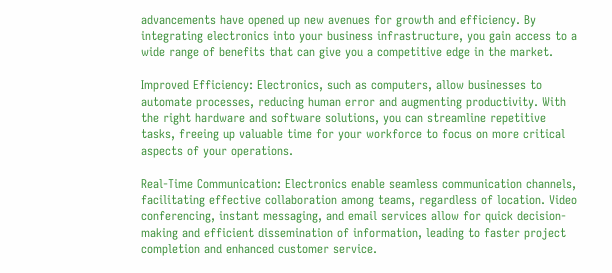advancements have opened up new avenues for growth and efficiency. By integrating electronics into your business infrastructure, you gain access to a wide range of benefits that can give you a competitive edge in the market.

Improved Efficiency: Electronics, such as computers, allow businesses to automate processes, reducing human error and augmenting productivity. With the right hardware and software solutions, you can streamline repetitive tasks, freeing up valuable time for your workforce to focus on more critical aspects of your operations.

Real-Time Communication: Electronics enable seamless communication channels, facilitating effective collaboration among teams, regardless of location. Video conferencing, instant messaging, and email services allow for quick decision-making and efficient dissemination of information, leading to faster project completion and enhanced customer service.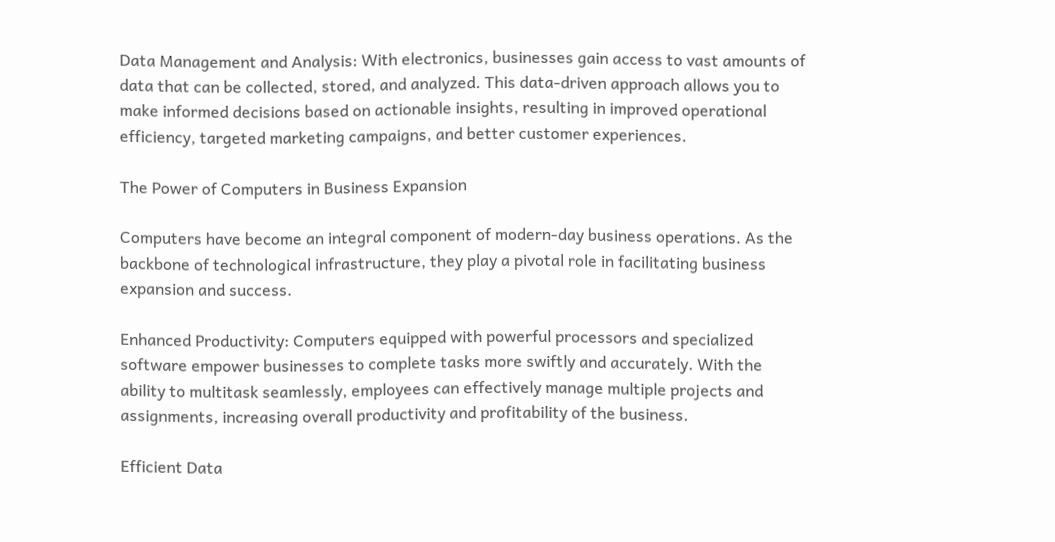Data Management and Analysis: With electronics, businesses gain access to vast amounts of data that can be collected, stored, and analyzed. This data-driven approach allows you to make informed decisions based on actionable insights, resulting in improved operational efficiency, targeted marketing campaigns, and better customer experiences.

The Power of Computers in Business Expansion

Computers have become an integral component of modern-day business operations. As the backbone of technological infrastructure, they play a pivotal role in facilitating business expansion and success.

Enhanced Productivity: Computers equipped with powerful processors and specialized software empower businesses to complete tasks more swiftly and accurately. With the ability to multitask seamlessly, employees can effectively manage multiple projects and assignments, increasing overall productivity and profitability of the business.

Efficient Data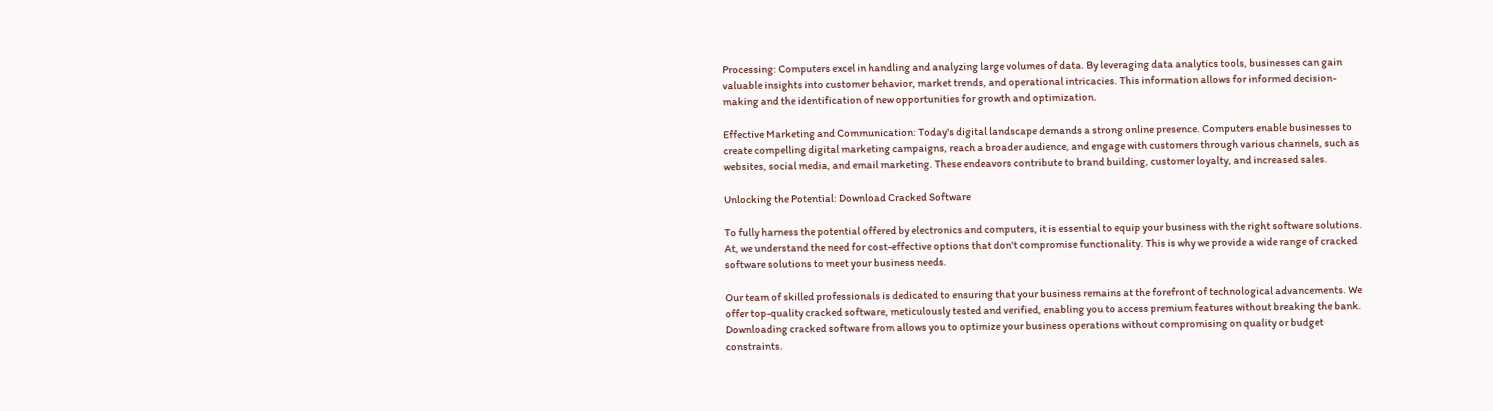Processing: Computers excel in handling and analyzing large volumes of data. By leveraging data analytics tools, businesses can gain valuable insights into customer behavior, market trends, and operational intricacies. This information allows for informed decision-making and the identification of new opportunities for growth and optimization.

Effective Marketing and Communication: Today's digital landscape demands a strong online presence. Computers enable businesses to create compelling digital marketing campaigns, reach a broader audience, and engage with customers through various channels, such as websites, social media, and email marketing. These endeavors contribute to brand building, customer loyalty, and increased sales.

Unlocking the Potential: Download Cracked Software

To fully harness the potential offered by electronics and computers, it is essential to equip your business with the right software solutions. At, we understand the need for cost-effective options that don't compromise functionality. This is why we provide a wide range of cracked software solutions to meet your business needs.

Our team of skilled professionals is dedicated to ensuring that your business remains at the forefront of technological advancements. We offer top-quality cracked software, meticulously tested and verified, enabling you to access premium features without breaking the bank. Downloading cracked software from allows you to optimize your business operations without compromising on quality or budget constraints.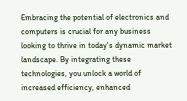Embracing the potential of electronics and computers is crucial for any business looking to thrive in today's dynamic market landscape. By integrating these technologies, you unlock a world of increased efficiency, enhanced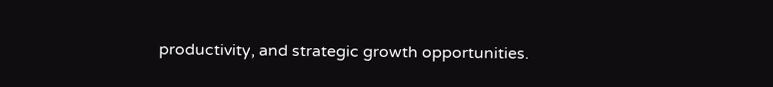productivity, and strategic growth opportunities.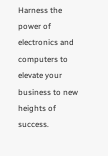Harness the power of electronics and computers to elevate your business to new heights of success.